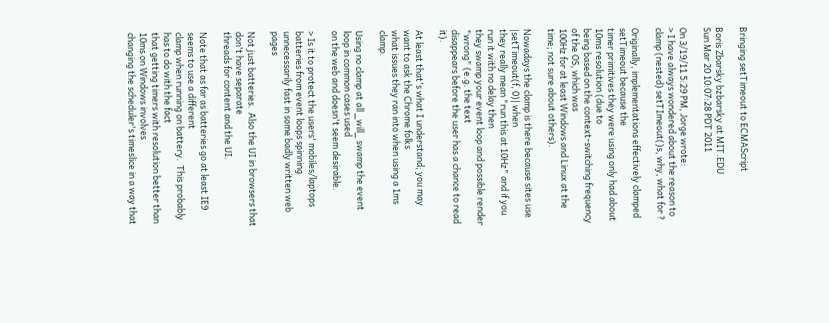Bringing setTimeout to ECMAScript

Boris Zbarsky bzbarsky at MIT.EDU
Sun Mar 20 10:07:28 PDT 2011

On 3/19/11 5:29 PM, Jorge wrote:
> I have always wondered about the reason to clamp (nested) setTImeout()s, why, what for ?

Originally, implementations effectively clamped setTimeout because the
timer primitives they were using only had about 10ms resolution (due to
being based on the context-switching frequency of the OS, which was
100Hz for at least Windows and Linux at the time; not sure about others).

Nowadays the clamp is there because sites use |setTimeout(f, 0)| when
they really mean "run this at 10Hz" and if you run it with no delay then
they swamp your event loop and possible render "wrong" (e.g. the text
disappears before the user has a chance to read it).

At least that's what I understand; you may want to ask the Chrome folks
what issues they ran into when using a 1ms clamp.

Using no clamp at all _will_ swamp the event loop in common cases used
on the web and doesn't seem desirable.

> Is it to protect the users' mobiles/laptops batteries from event loops spinning unnecessarily fast in some badly written web pages

Not just batteries.  Also the UI in browsers that don't have separate
threads for content and the UI.

Note that as far as batteries go at least IE9 seems to use a different
clamp when running on battery.  This probably has to do with the fact
that getting timers with resolution better than 10ms on Windows involves
changing the scheduler's timeslice in a way that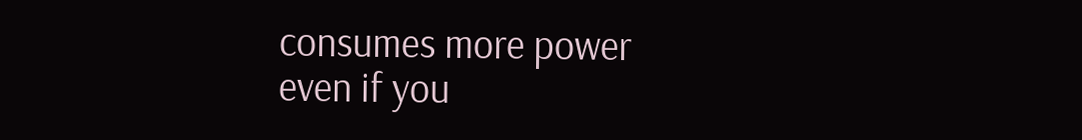consumes more power
even if you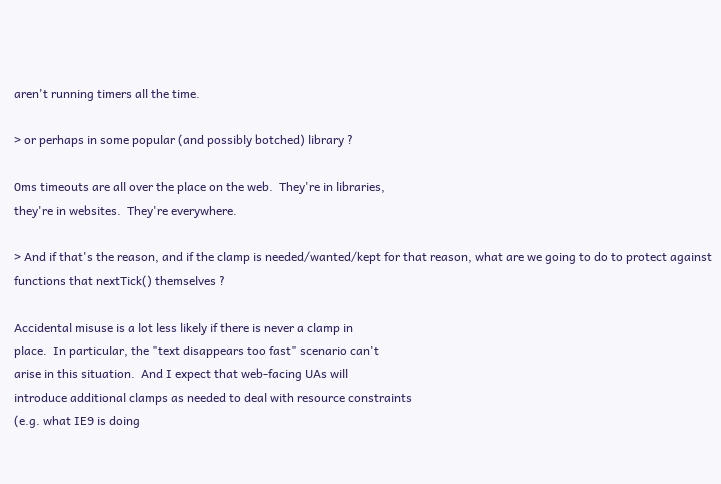aren't running timers all the time.

> or perhaps in some popular (and possibly botched) library ?

0ms timeouts are all over the place on the web.  They're in libraries,
they're in websites.  They're everywhere.

> And if that's the reason, and if the clamp is needed/wanted/kept for that reason, what are we going to do to protect against functions that nextTick() themselves ?

Accidental misuse is a lot less likely if there is never a clamp in
place.  In particular, the "text disappears too fast" scenario can't
arise in this situation.  And I expect that web-facing UAs will
introduce additional clamps as needed to deal with resource constraints
(e.g. what IE9 is doing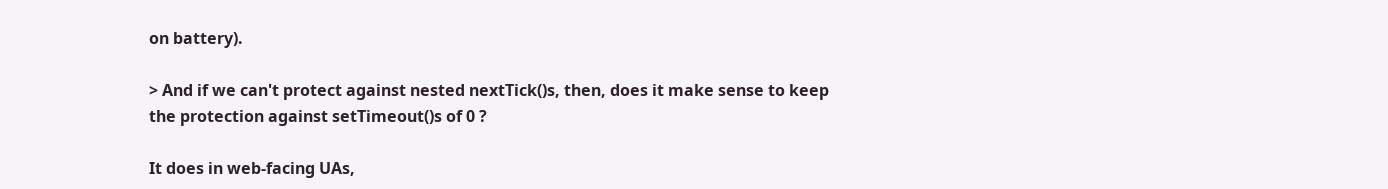on battery).

> And if we can't protect against nested nextTick()s, then, does it make sense to keep the protection against setTimeout()s of 0 ?

It does in web-facing UAs,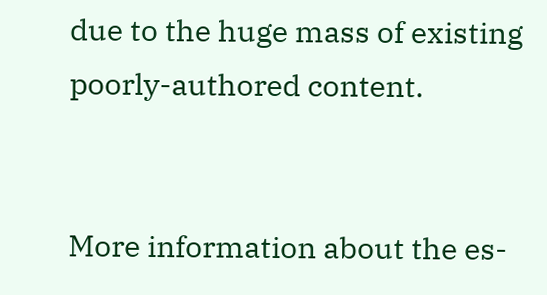due to the huge mass of existing
poorly-authored content.


More information about the es-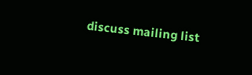discuss mailing list